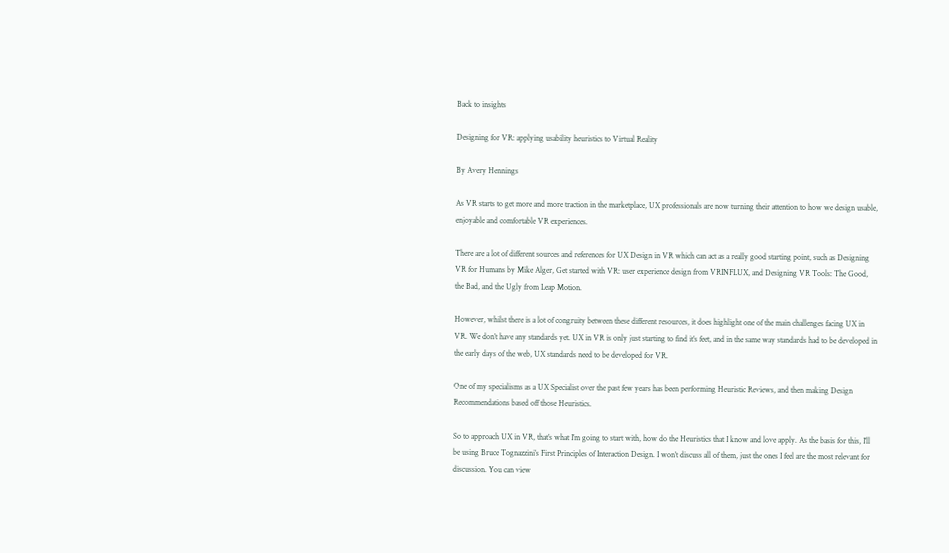Back to insights

Designing for VR: applying usability heuristics to Virtual Reality

By Avery Hennings

As VR starts to get more and more traction in the marketplace, UX professionals are now turning their attention to how we design usable, enjoyable and comfortable VR experiences.

There are a lot of different sources and references for UX Design in VR which can act as a really good starting point, such as Designing VR for Humans by Mike Alger, Get started with VR: user experience design from VRINFLUX, and Designing VR Tools: The Good, the Bad, and the Ugly from Leap Motion.

However, whilst there is a lot of congruity between these different resources, it does highlight one of the main challenges facing UX in VR. We don’t have any standards yet. UX in VR is only just starting to find it’s feet, and in the same way standards had to be developed in the early days of the web, UX standards need to be developed for VR.

One of my specialisms as a UX Specialist over the past few years has been performing Heuristic Reviews, and then making Design Recommendations based off those Heuristics.

So to approach UX in VR, that’s what I’m going to start with, how do the Heuristics that I know and love apply. As the basis for this, I’ll be using Bruce Tognazzini’s First Principles of Interaction Design. I won’t discuss all of them, just the ones I feel are the most relevant for discussion. You can view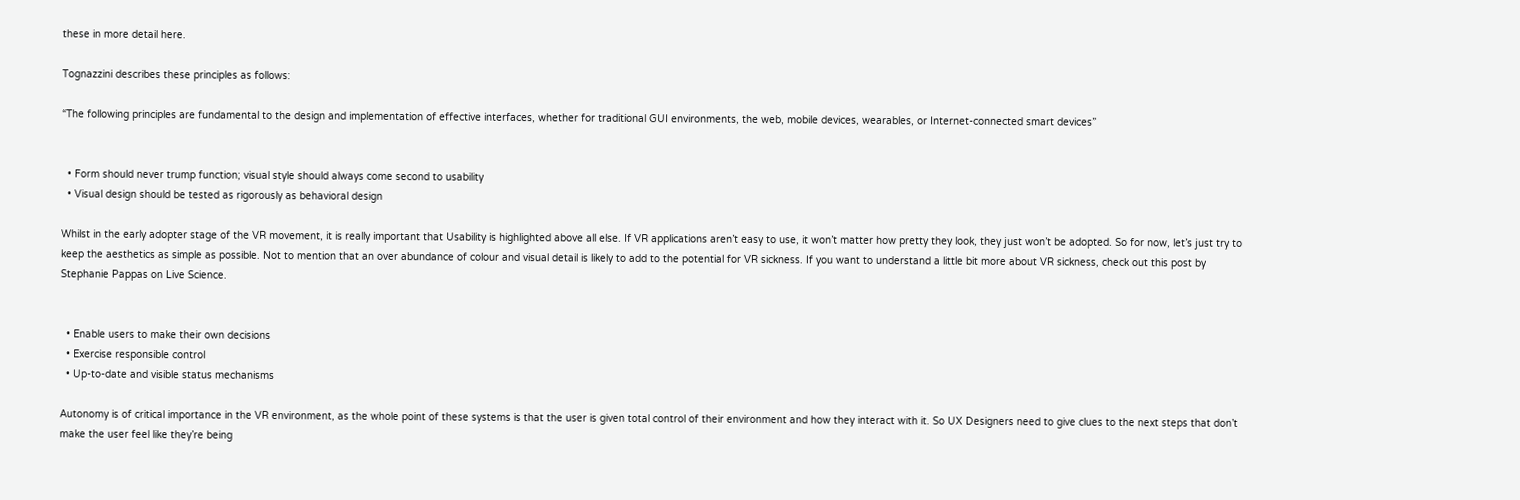these in more detail here.

Tognazzini describes these principles as follows:

“The following principles are fundamental to the design and implementation of effective interfaces, whether for traditional GUI environments, the web, mobile devices, wearables, or Internet-connected smart devices”


  • Form should never trump function; visual style should always come second to usability
  • Visual design should be tested as rigorously as behavioral design

Whilst in the early adopter stage of the VR movement, it is really important that Usability is highlighted above all else. If VR applications aren’t easy to use, it won’t matter how pretty they look, they just won’t be adopted. So for now, let’s just try to keep the aesthetics as simple as possible. Not to mention that an over abundance of colour and visual detail is likely to add to the potential for VR sickness. If you want to understand a little bit more about VR sickness, check out this post by Stephanie Pappas on Live Science.


  • Enable users to make their own decisions
  • Exercise responsible control
  • Up-to-date and visible status mechanisms

Autonomy is of critical importance in the VR environment, as the whole point of these systems is that the user is given total control of their environment and how they interact with it. So UX Designers need to give clues to the next steps that don’t make the user feel like they’re being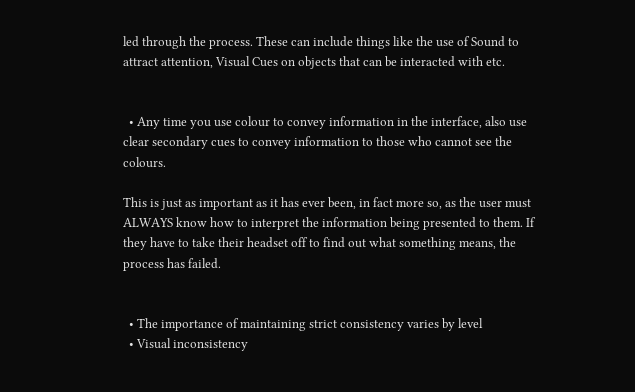led through the process. These can include things like the use of Sound to attract attention, Visual Cues on objects that can be interacted with etc.


  • Any time you use colour to convey information in the interface, also use clear secondary cues to convey information to those who cannot see the colours.

This is just as important as it has ever been, in fact more so, as the user must ALWAYS know how to interpret the information being presented to them. If they have to take their headset off to find out what something means, the process has failed.


  • The importance of maintaining strict consistency varies by level
  • Visual inconsistency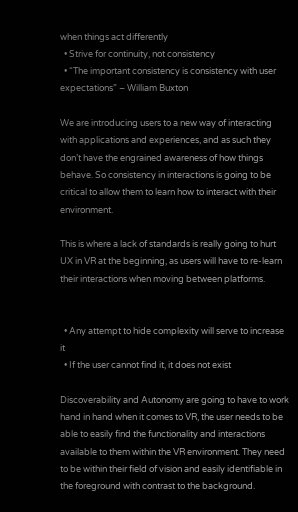when things act differently
  • Strive for continuity, not consistency
  • “The important consistency is consistency with user expectations” – William Buxton

We are introducing users to a new way of interacting with applications and experiences, and as such they don’t have the engrained awareness of how things behave. So consistency in interactions is going to be critical to allow them to learn how to interact with their environment.

This is where a lack of standards is really going to hurt UX in VR at the beginning, as users will have to re-learn their interactions when moving between platforms.


  • Any attempt to hide complexity will serve to increase it
  • If the user cannot find it, it does not exist

Discoverability and Autonomy are going to have to work hand in hand when it comes to VR, the user needs to be able to easily find the functionality and interactions available to them within the VR environment. They need to be within their field of vision and easily identifiable in the foreground with contrast to the background.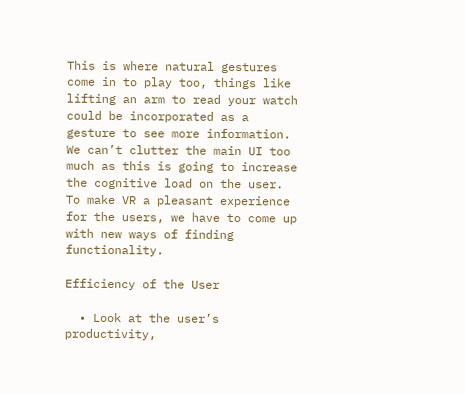This is where natural gestures come in to play too, things like lifting an arm to read your watch could be incorporated as a gesture to see more information. We can’t clutter the main UI too much as this is going to increase the cognitive load on the user. To make VR a pleasant experience for the users, we have to come up with new ways of finding functionality.

Efficiency of the User

  • Look at the user’s productivity,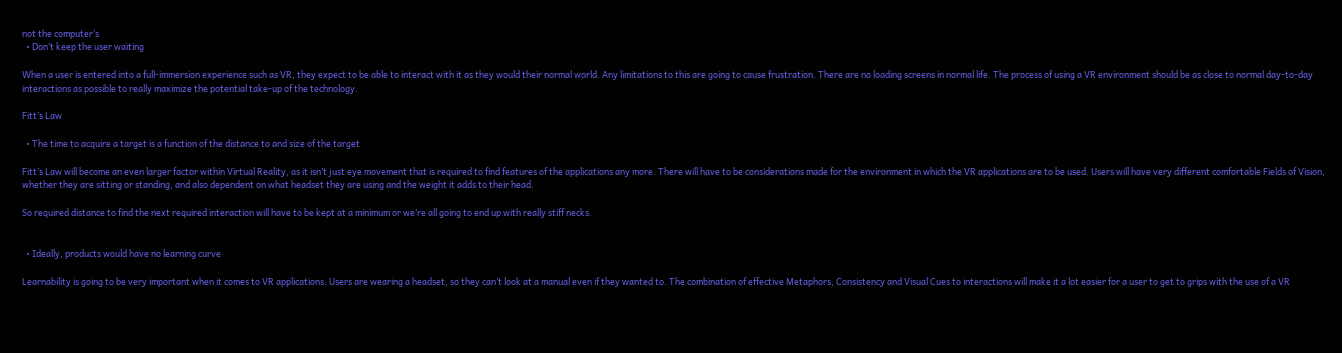not the computer’s
  • Don’t keep the user waiting

When a user is entered into a full-immersion experience such as VR, they expect to be able to interact with it as they would their normal world. Any limitations to this are going to cause frustration. There are no loading screens in normal life. The process of using a VR environment should be as close to normal day-to-day interactions as possible to really maximize the potential take-up of the technology.

Fitt’s Law

  • The time to acquire a target is a function of the distance to and size of the target

Fitt’s Law will become an even larger factor within Virtual Reality, as it isn’t just eye movement that is required to find features of the applications any more. There will have to be considerations made for the environment in which the VR applications are to be used. Users will have very different comfortable Fields of Vision, whether they are sitting or standing, and also dependent on what headset they are using and the weight it adds to their head.

So required distance to find the next required interaction will have to be kept at a minimum or we’re all going to end up with really stiff necks.


  • Ideally, products would have no learning curve

Learnability is going to be very important when it comes to VR applications. Users are wearing a headset, so they can’t look at a manual even if they wanted to. The combination of effective Metaphors, Consistency and Visual Cues to interactions will make it a lot easier for a user to get to grips with the use of a VR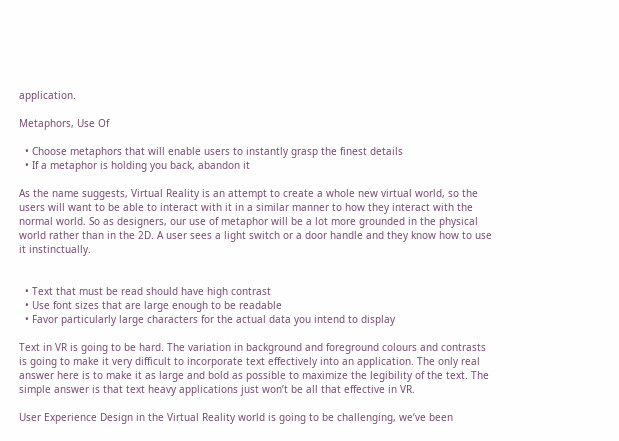application.

Metaphors, Use Of

  • Choose metaphors that will enable users to instantly grasp the finest details
  • If a metaphor is holding you back, abandon it

As the name suggests, Virtual Reality is an attempt to create a whole new virtual world, so the users will want to be able to interact with it in a similar manner to how they interact with the normal world. So as designers, our use of metaphor will be a lot more grounded in the physical world rather than in the 2D. A user sees a light switch or a door handle and they know how to use it instinctually.


  • Text that must be read should have high contrast
  • Use font sizes that are large enough to be readable
  • Favor particularly large characters for the actual data you intend to display

Text in VR is going to be hard. The variation in background and foreground colours and contrasts is going to make it very difficult to incorporate text effectively into an application. The only real answer here is to make it as large and bold as possible to maximize the legibility of the text. The simple answer is that text heavy applications just won’t be all that effective in VR.

User Experience Design in the Virtual Reality world is going to be challenging, we’ve been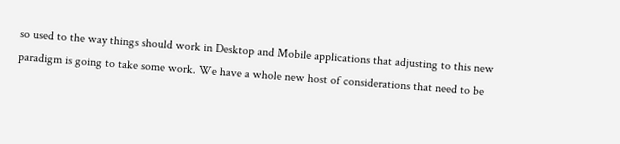so used to the way things should work in Desktop and Mobile applications that adjusting to this new paradigm is going to take some work. We have a whole new host of considerations that need to be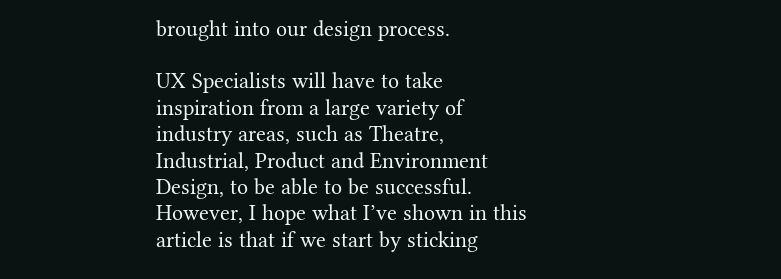brought into our design process.

UX Specialists will have to take inspiration from a large variety of industry areas, such as Theatre, Industrial, Product and Environment Design, to be able to be successful. However, I hope what I’ve shown in this article is that if we start by sticking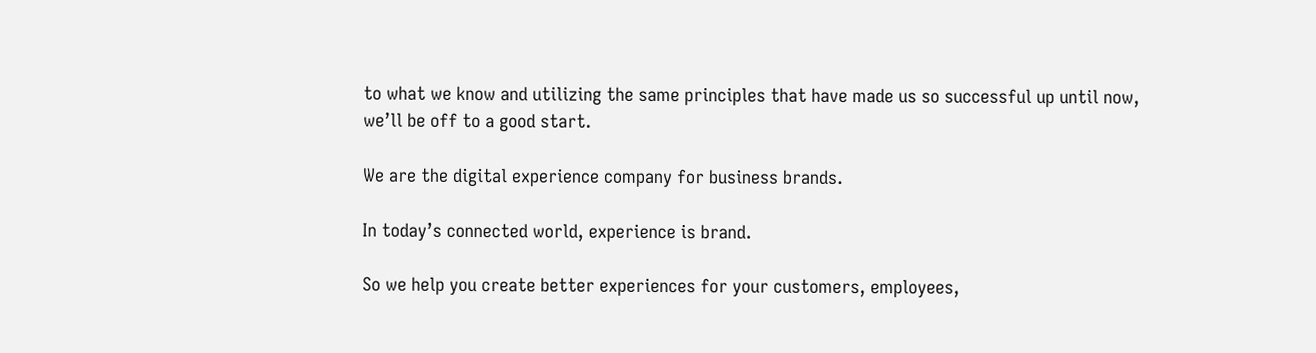to what we know and utilizing the same principles that have made us so successful up until now, we’ll be off to a good start.

We are the digital experience company for business brands.

In today’s connected world, experience is brand.

So we help you create better experiences for your customers, employees,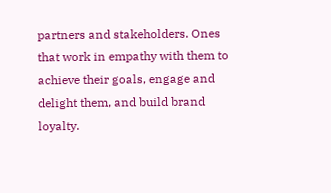partners and stakeholders. Ones that work in empathy with them to achieve their goals, engage and delight them, and build brand loyalty.